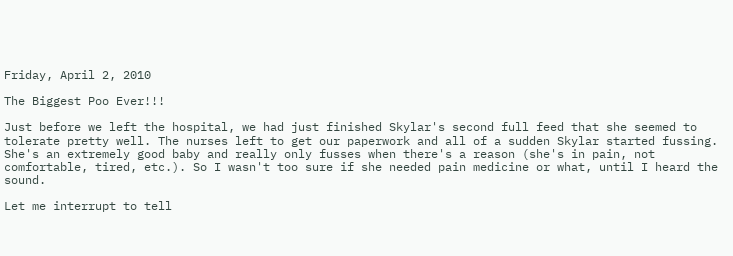Friday, April 2, 2010

The Biggest Poo Ever!!!

Just before we left the hospital, we had just finished Skylar's second full feed that she seemed to tolerate pretty well. The nurses left to get our paperwork and all of a sudden Skylar started fussing. She's an extremely good baby and really only fusses when there's a reason (she's in pain, not comfortable, tired, etc.). So I wasn't too sure if she needed pain medicine or what, until I heard the sound.

Let me interrupt to tell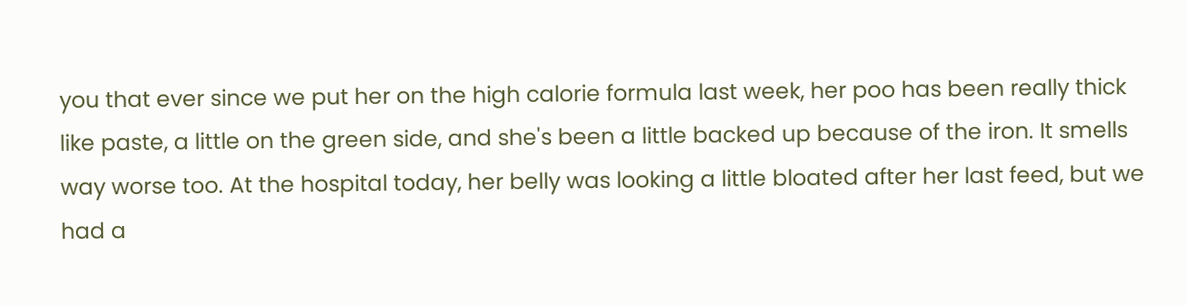you that ever since we put her on the high calorie formula last week, her poo has been really thick like paste, a little on the green side, and she's been a little backed up because of the iron. It smells way worse too. At the hospital today, her belly was looking a little bloated after her last feed, but we had a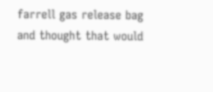farrell gas release bag and thought that would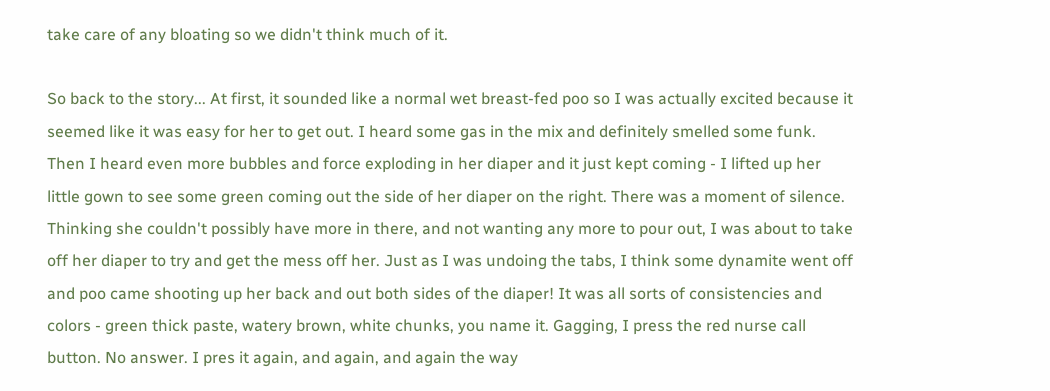take care of any bloating so we didn't think much of it.

So back to the story... At first, it sounded like a normal wet breast-fed poo so I was actually excited because it seemed like it was easy for her to get out. I heard some gas in the mix and definitely smelled some funk. Then I heard even more bubbles and force exploding in her diaper and it just kept coming - I lifted up her little gown to see some green coming out the side of her diaper on the right. There was a moment of silence. Thinking she couldn't possibly have more in there, and not wanting any more to pour out, I was about to take off her diaper to try and get the mess off her. Just as I was undoing the tabs, I think some dynamite went off and poo came shooting up her back and out both sides of the diaper! It was all sorts of consistencies and colors - green thick paste, watery brown, white chunks, you name it. Gagging, I press the red nurse call button. No answer. I pres it again, and again, and again the way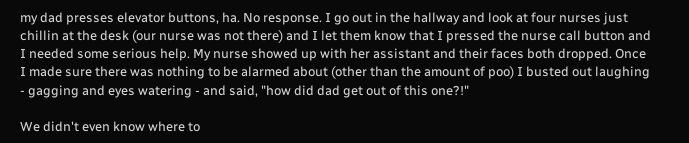my dad presses elevator buttons, ha. No response. I go out in the hallway and look at four nurses just chillin at the desk (our nurse was not there) and I let them know that I pressed the nurse call button and I needed some serious help. My nurse showed up with her assistant and their faces both dropped. Once I made sure there was nothing to be alarmed about (other than the amount of poo) I busted out laughing - gagging and eyes watering - and said, "how did dad get out of this one?!"

We didn't even know where to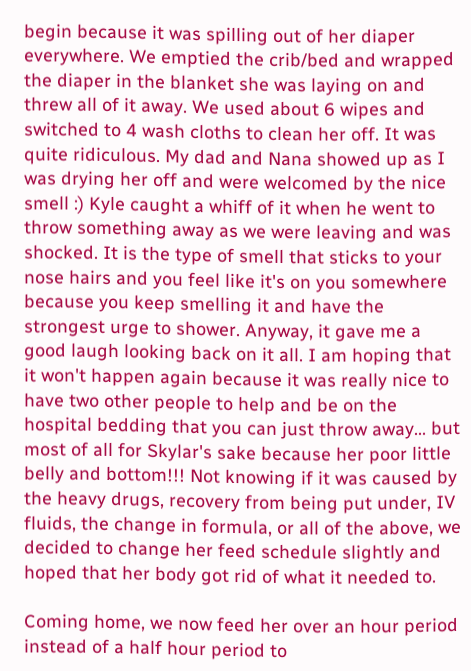begin because it was spilling out of her diaper everywhere. We emptied the crib/bed and wrapped the diaper in the blanket she was laying on and threw all of it away. We used about 6 wipes and switched to 4 wash cloths to clean her off. It was quite ridiculous. My dad and Nana showed up as I was drying her off and were welcomed by the nice smell :) Kyle caught a whiff of it when he went to throw something away as we were leaving and was shocked. It is the type of smell that sticks to your nose hairs and you feel like it's on you somewhere because you keep smelling it and have the strongest urge to shower. Anyway, it gave me a good laugh looking back on it all. I am hoping that it won't happen again because it was really nice to have two other people to help and be on the hospital bedding that you can just throw away... but most of all for Skylar's sake because her poor little belly and bottom!!! Not knowing if it was caused by the heavy drugs, recovery from being put under, IV fluids, the change in formula, or all of the above, we decided to change her feed schedule slightly and hoped that her body got rid of what it needed to.

Coming home, we now feed her over an hour period instead of a half hour period to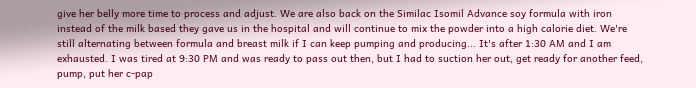give her belly more time to process and adjust. We are also back on the Similac Isomil Advance soy formula with iron instead of the milk based they gave us in the hospital and will continue to mix the powder into a high calorie diet. We're still alternating between formula and breast milk if I can keep pumping and producing... It's after 1:30 AM and I am exhausted. I was tired at 9:30 PM and was ready to pass out then, but I had to suction her out, get ready for another feed, pump, put her c-pap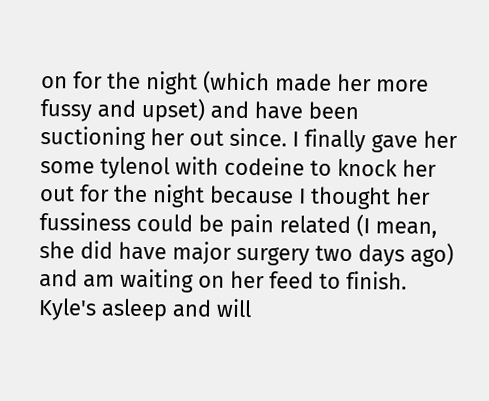on for the night (which made her more fussy and upset) and have been suctioning her out since. I finally gave her some tylenol with codeine to knock her out for the night because I thought her fussiness could be pain related (I mean, she did have major surgery two days ago) and am waiting on her feed to finish. Kyle's asleep and will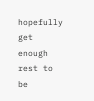hopefully get enough rest to be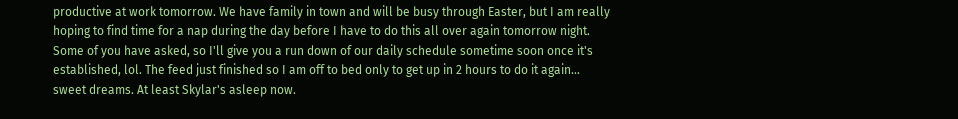productive at work tomorrow. We have family in town and will be busy through Easter, but I am really hoping to find time for a nap during the day before I have to do this all over again tomorrow night. Some of you have asked, so I'll give you a run down of our daily schedule sometime soon once it's established, lol. The feed just finished so I am off to bed only to get up in 2 hours to do it again... sweet dreams. At least Skylar's asleep now.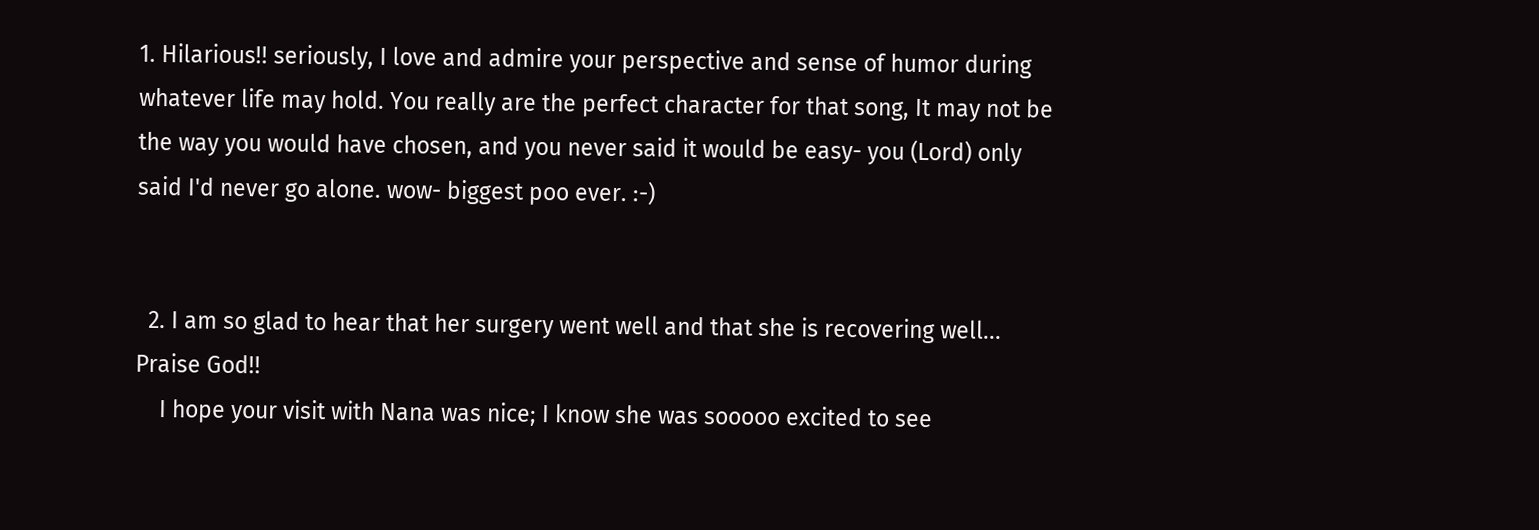1. Hilarious!! seriously, I love and admire your perspective and sense of humor during whatever life may hold. You really are the perfect character for that song, It may not be the way you would have chosen, and you never said it would be easy- you (Lord) only said I'd never go alone. wow- biggest poo ever. :-)


  2. I am so glad to hear that her surgery went well and that she is recovering well... Praise God!!
    I hope your visit with Nana was nice; I know she was sooooo excited to see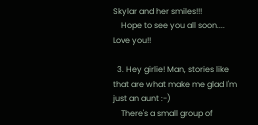Skylar and her smiles!!!
    Hope to see you all soon.... Love you!!

  3. Hey girlie! Man, stories like that are what make me glad I'm just an aunt :-)
    There's a small group of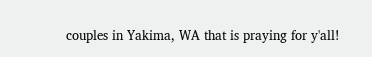couples in Yakima, WA that is praying for y'all!